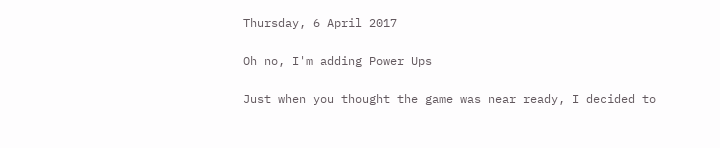Thursday, 6 April 2017

Oh no, I'm adding Power Ups

Just when you thought the game was near ready, I decided to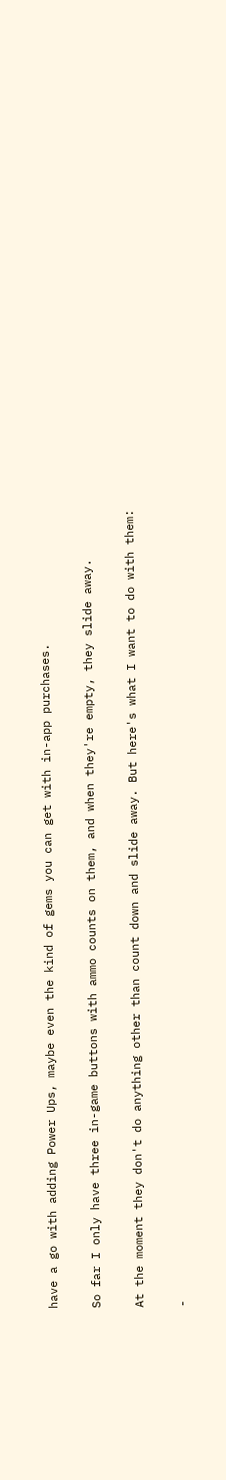have a go with adding Power Ups, maybe even the kind of gems you can get with in-app purchases.

So far I only have three in-game buttons with ammo counts on them, and when they're empty, they slide away.

At the moment they don't do anything other than count down and slide away. But here's what I want to do with them:

-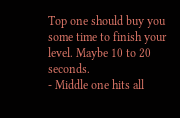Top one should buy you some time to finish your level. Maybe 10 to 20 seconds.
- Middle one hits all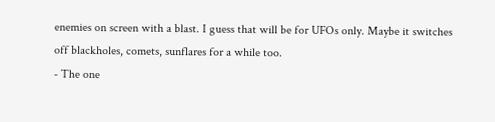enemies on screen with a blast. I guess that will be for UFOs only. Maybe it switches off blackholes, comets, sunflares for a while too.
- The one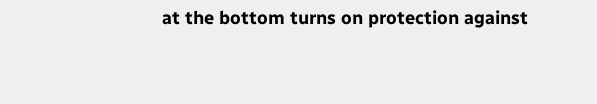at the bottom turns on protection against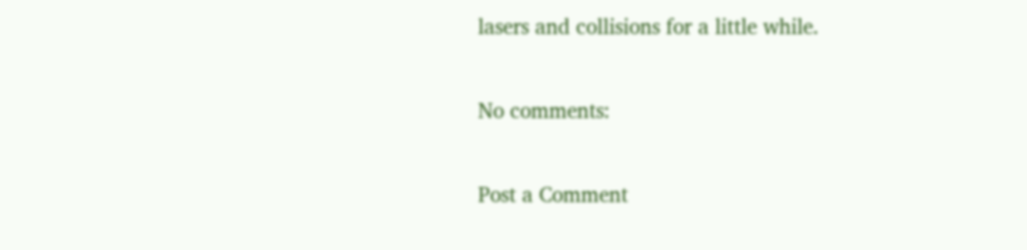lasers and collisions for a little while.

No comments:

Post a Comment